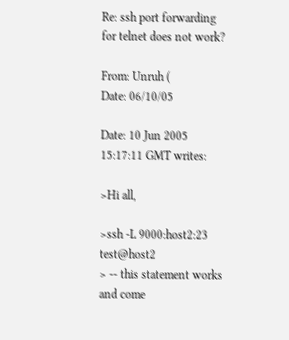Re: ssh port forwarding for telnet does not work?

From: Unruh (
Date: 06/10/05

Date: 10 Jun 2005 15:17:11 GMT writes:

>Hi all,

>ssh -L 9000:host2:23 test@host2
> -- this statement works and come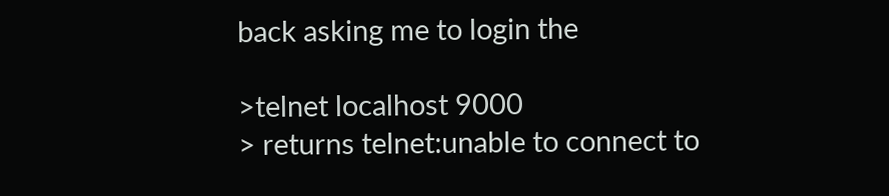back asking me to login the

>telnet localhost 9000
> returns telnet:unable to connect to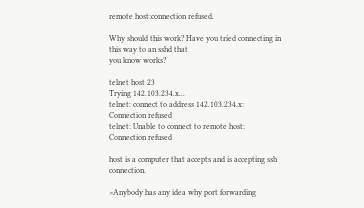remote host:connection refused.

Why should this work? Have you tried connecting in this way to an sshd that
you know works?

telnet host 23
Trying 142.103.234.x...
telnet: connect to address 142.103.234.x: Connection refused
telnet: Unable to connect to remote host: Connection refused

host is a computer that accepts and is accepting ssh connection.

>Anybody has any idea why port forwarding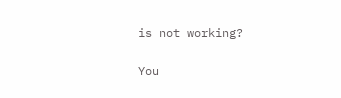is not working?

You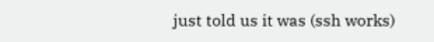just told us it was (ssh works)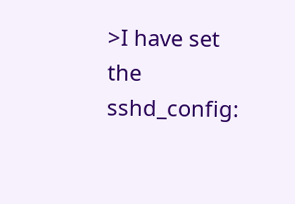>I have set the sshd_config: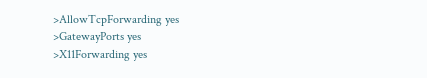>AllowTcpForwarding yes
>GatewayPorts yes
>X11Forwarding yes